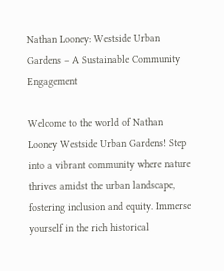Nathan Looney: Westside Urban Gardens – A Sustainable Community Engagement

Welcome to the world of Nathan Looney Westside Urban Gardens! Step into a vibrant community where nature thrives amidst the urban landscape, fostering inclusion and equity. Immerse yourself in the rich historical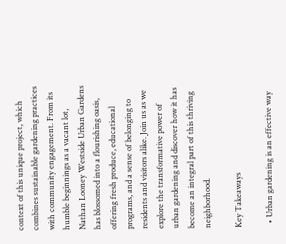context of this unique project, which combines sustainable gardening practices with community engagement. From its humble beginnings as a vacant lot, Nathan Looney Westside Urban Gardens has blossomed into a flourishing oasis, offering fresh produce, educational programs, and a sense of belonging to residents and visitors alike. Join us as we explore the transformative power of urban gardening and discover how it has become an integral part of this thriving neighborhood.

Key Takeaways

  • Urban gardening is an effective way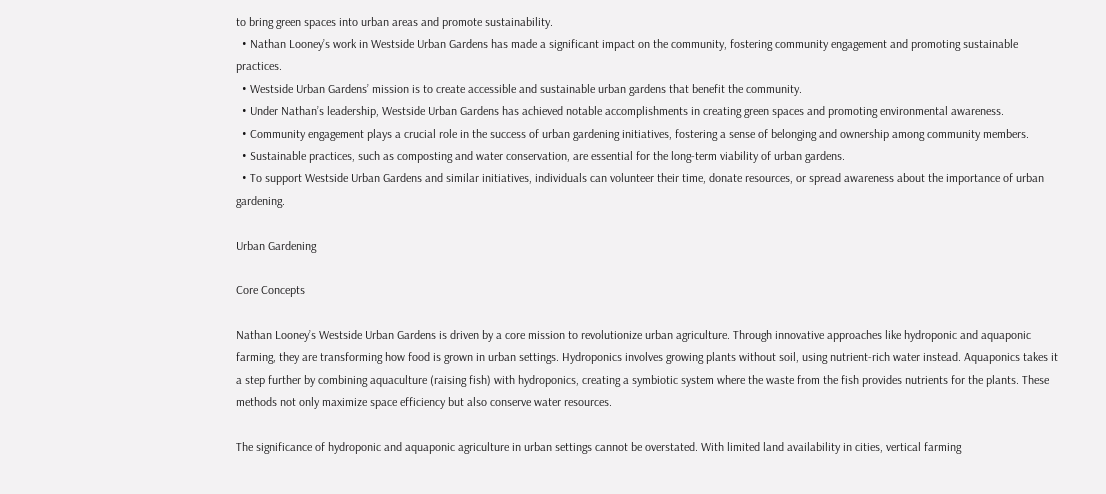to bring green spaces into urban areas and promote sustainability.
  • Nathan Looney’s work in Westside Urban Gardens has made a significant impact on the community, fostering community engagement and promoting sustainable practices.
  • Westside Urban Gardens’ mission is to create accessible and sustainable urban gardens that benefit the community.
  • Under Nathan’s leadership, Westside Urban Gardens has achieved notable accomplishments in creating green spaces and promoting environmental awareness.
  • Community engagement plays a crucial role in the success of urban gardening initiatives, fostering a sense of belonging and ownership among community members.
  • Sustainable practices, such as composting and water conservation, are essential for the long-term viability of urban gardens.
  • To support Westside Urban Gardens and similar initiatives, individuals can volunteer their time, donate resources, or spread awareness about the importance of urban gardening.

Urban Gardening

Core Concepts

Nathan Looney’s Westside Urban Gardens is driven by a core mission to revolutionize urban agriculture. Through innovative approaches like hydroponic and aquaponic farming, they are transforming how food is grown in urban settings. Hydroponics involves growing plants without soil, using nutrient-rich water instead. Aquaponics takes it a step further by combining aquaculture (raising fish) with hydroponics, creating a symbiotic system where the waste from the fish provides nutrients for the plants. These methods not only maximize space efficiency but also conserve water resources.

The significance of hydroponic and aquaponic agriculture in urban settings cannot be overstated. With limited land availability in cities, vertical farming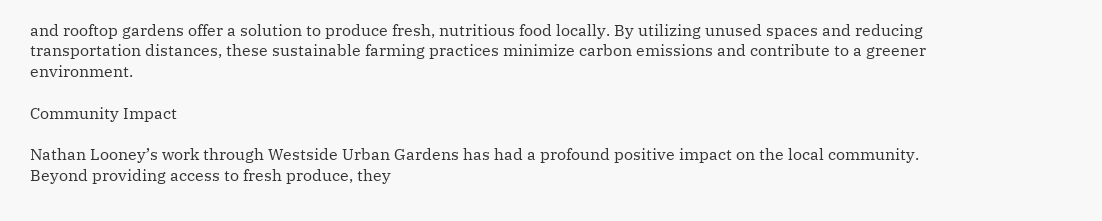and rooftop gardens offer a solution to produce fresh, nutritious food locally. By utilizing unused spaces and reducing transportation distances, these sustainable farming practices minimize carbon emissions and contribute to a greener environment.

Community Impact

Nathan Looney’s work through Westside Urban Gardens has had a profound positive impact on the local community. Beyond providing access to fresh produce, they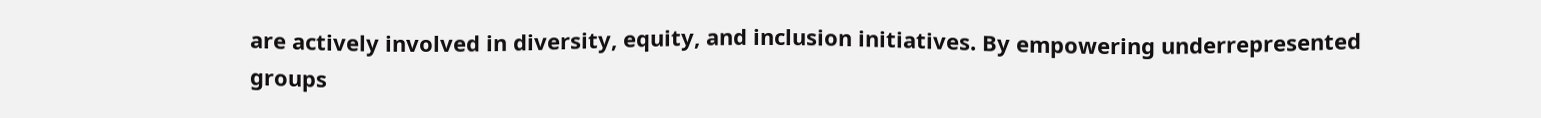are actively involved in diversity, equity, and inclusion initiatives. By empowering underrepresented groups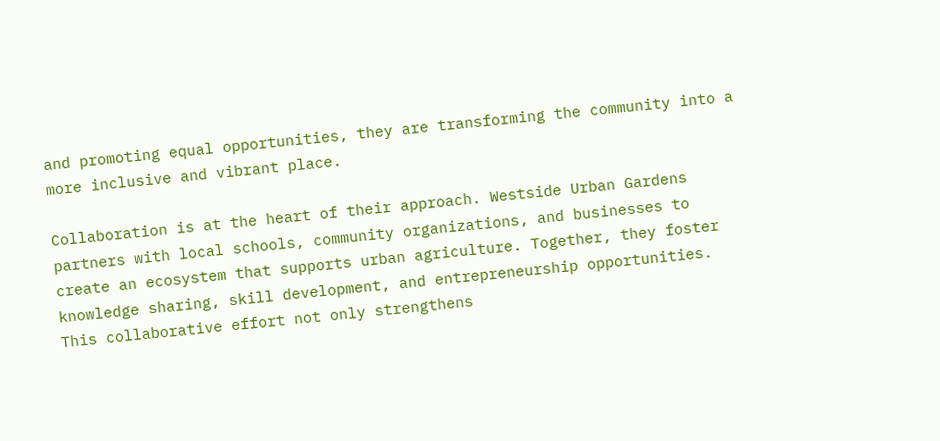and promoting equal opportunities, they are transforming the community into a more inclusive and vibrant place.

Collaboration is at the heart of their approach. Westside Urban Gardens partners with local schools, community organizations, and businesses to create an ecosystem that supports urban agriculture. Together, they foster knowledge sharing, skill development, and entrepreneurship opportunities. This collaborative effort not only strengthens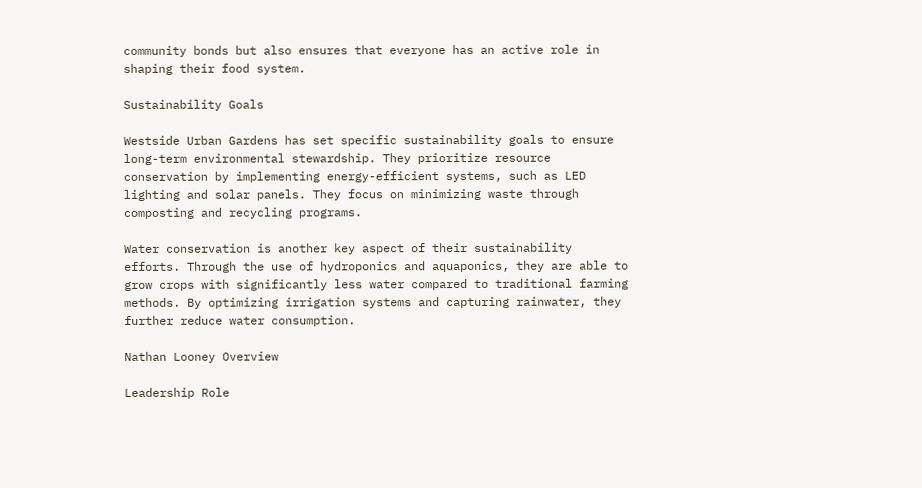community bonds but also ensures that everyone has an active role in shaping their food system.

Sustainability Goals

Westside Urban Gardens has set specific sustainability goals to ensure long-term environmental stewardship. They prioritize resource conservation by implementing energy-efficient systems, such as LED lighting and solar panels. They focus on minimizing waste through composting and recycling programs.

Water conservation is another key aspect of their sustainability efforts. Through the use of hydroponics and aquaponics, they are able to grow crops with significantly less water compared to traditional farming methods. By optimizing irrigation systems and capturing rainwater, they further reduce water consumption.

Nathan Looney Overview

Leadership Role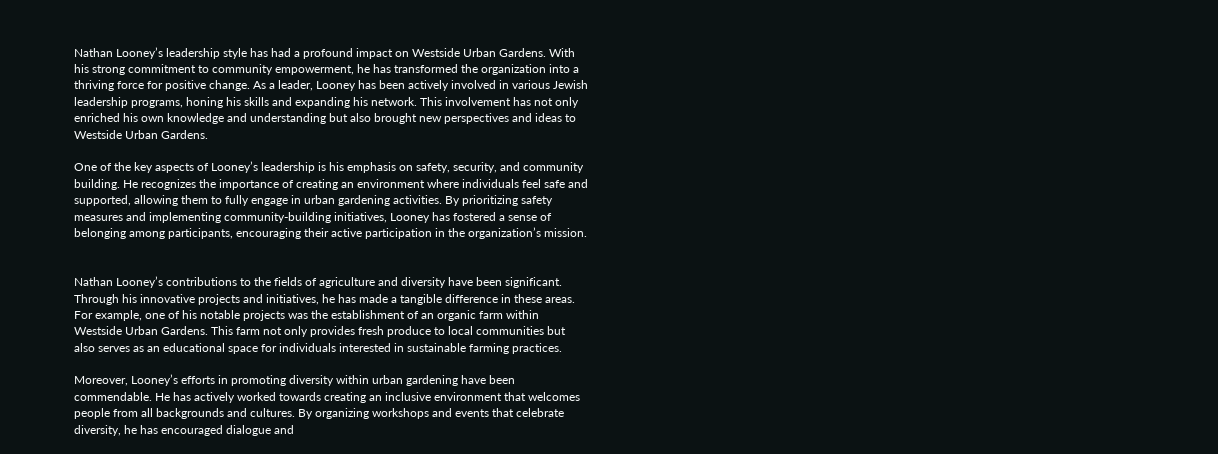Nathan Looney’s leadership style has had a profound impact on Westside Urban Gardens. With his strong commitment to community empowerment, he has transformed the organization into a thriving force for positive change. As a leader, Looney has been actively involved in various Jewish leadership programs, honing his skills and expanding his network. This involvement has not only enriched his own knowledge and understanding but also brought new perspectives and ideas to Westside Urban Gardens.

One of the key aspects of Looney’s leadership is his emphasis on safety, security, and community building. He recognizes the importance of creating an environment where individuals feel safe and supported, allowing them to fully engage in urban gardening activities. By prioritizing safety measures and implementing community-building initiatives, Looney has fostered a sense of belonging among participants, encouraging their active participation in the organization’s mission.


Nathan Looney’s contributions to the fields of agriculture and diversity have been significant. Through his innovative projects and initiatives, he has made a tangible difference in these areas. For example, one of his notable projects was the establishment of an organic farm within Westside Urban Gardens. This farm not only provides fresh produce to local communities but also serves as an educational space for individuals interested in sustainable farming practices.

Moreover, Looney’s efforts in promoting diversity within urban gardening have been commendable. He has actively worked towards creating an inclusive environment that welcomes people from all backgrounds and cultures. By organizing workshops and events that celebrate diversity, he has encouraged dialogue and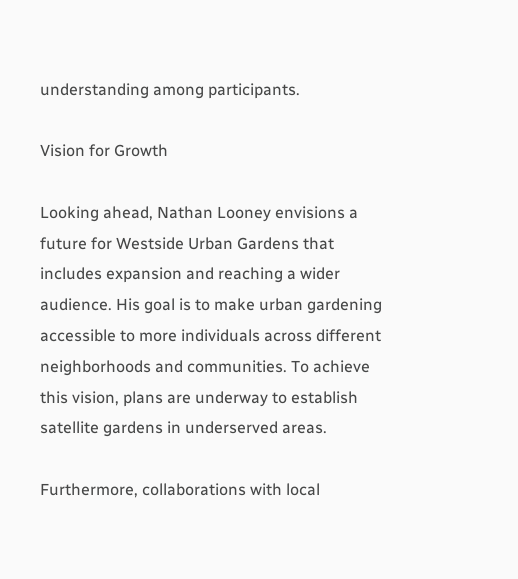understanding among participants.

Vision for Growth

Looking ahead, Nathan Looney envisions a future for Westside Urban Gardens that includes expansion and reaching a wider audience. His goal is to make urban gardening accessible to more individuals across different neighborhoods and communities. To achieve this vision, plans are underway to establish satellite gardens in underserved areas.

Furthermore, collaborations with local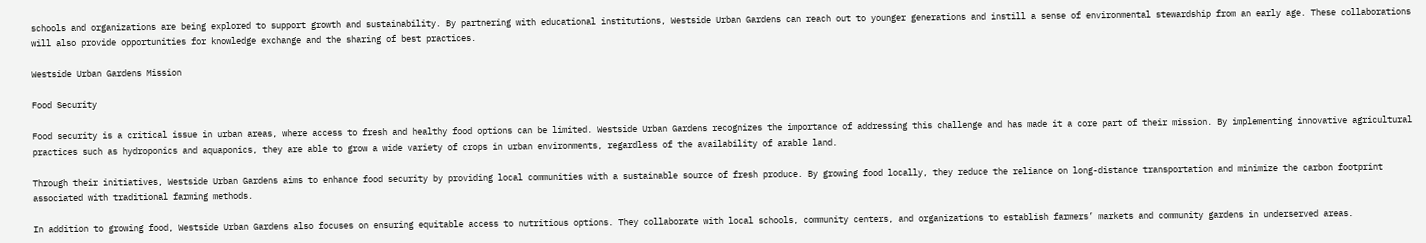schools and organizations are being explored to support growth and sustainability. By partnering with educational institutions, Westside Urban Gardens can reach out to younger generations and instill a sense of environmental stewardship from an early age. These collaborations will also provide opportunities for knowledge exchange and the sharing of best practices.

Westside Urban Gardens Mission

Food Security

Food security is a critical issue in urban areas, where access to fresh and healthy food options can be limited. Westside Urban Gardens recognizes the importance of addressing this challenge and has made it a core part of their mission. By implementing innovative agricultural practices such as hydroponics and aquaponics, they are able to grow a wide variety of crops in urban environments, regardless of the availability of arable land.

Through their initiatives, Westside Urban Gardens aims to enhance food security by providing local communities with a sustainable source of fresh produce. By growing food locally, they reduce the reliance on long-distance transportation and minimize the carbon footprint associated with traditional farming methods.

In addition to growing food, Westside Urban Gardens also focuses on ensuring equitable access to nutritious options. They collaborate with local schools, community centers, and organizations to establish farmers’ markets and community gardens in underserved areas.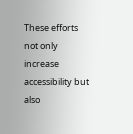These efforts not only increase accessibility but also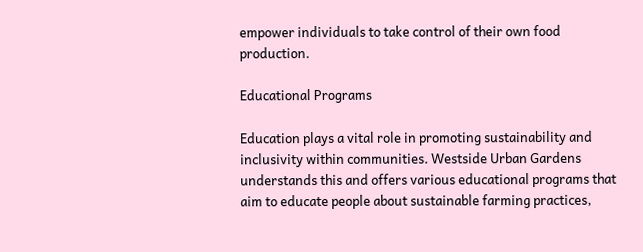empower individuals to take control of their own food production.

Educational Programs

Education plays a vital role in promoting sustainability and inclusivity within communities. Westside Urban Gardens understands this and offers various educational programs that aim to educate people about sustainable farming practices,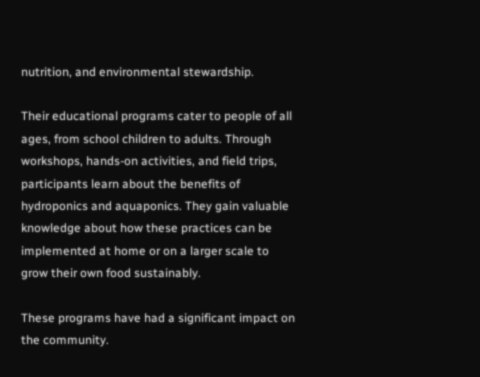nutrition, and environmental stewardship.

Their educational programs cater to people of all ages, from school children to adults. Through workshops, hands-on activities, and field trips, participants learn about the benefits of hydroponics and aquaponics. They gain valuable knowledge about how these practices can be implemented at home or on a larger scale to grow their own food sustainably.

These programs have had a significant impact on the community.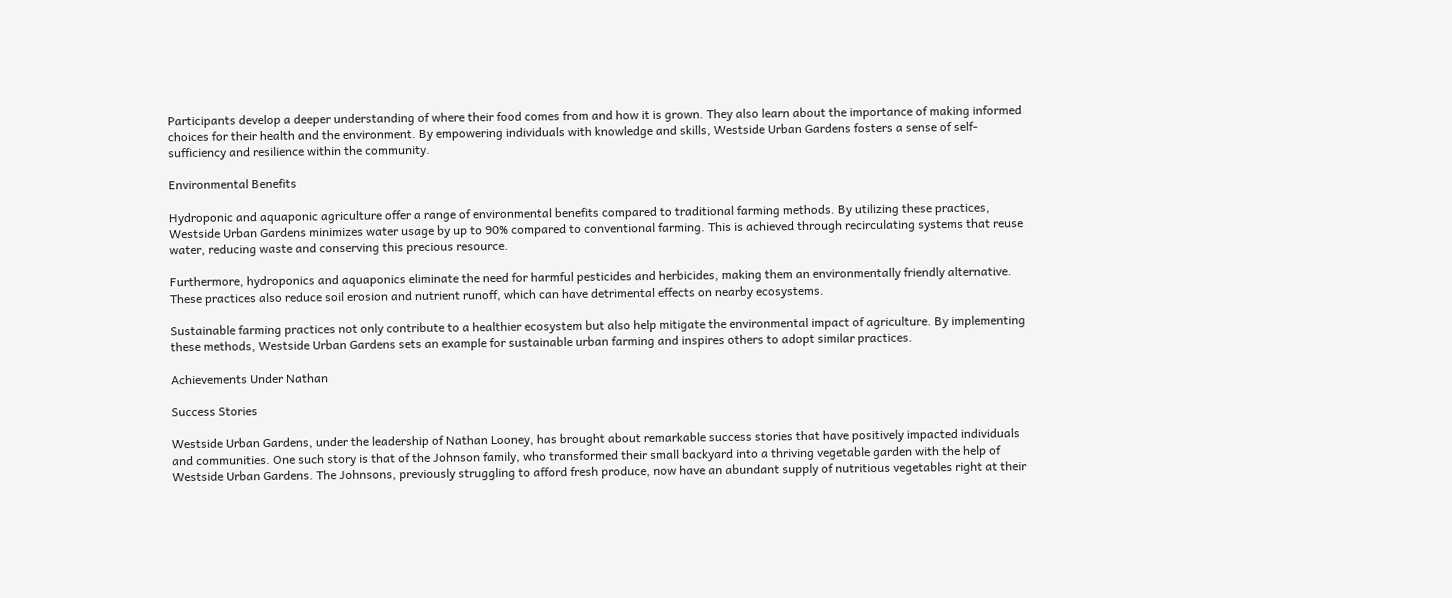Participants develop a deeper understanding of where their food comes from and how it is grown. They also learn about the importance of making informed choices for their health and the environment. By empowering individuals with knowledge and skills, Westside Urban Gardens fosters a sense of self-sufficiency and resilience within the community.

Environmental Benefits

Hydroponic and aquaponic agriculture offer a range of environmental benefits compared to traditional farming methods. By utilizing these practices, Westside Urban Gardens minimizes water usage by up to 90% compared to conventional farming. This is achieved through recirculating systems that reuse water, reducing waste and conserving this precious resource.

Furthermore, hydroponics and aquaponics eliminate the need for harmful pesticides and herbicides, making them an environmentally friendly alternative. These practices also reduce soil erosion and nutrient runoff, which can have detrimental effects on nearby ecosystems.

Sustainable farming practices not only contribute to a healthier ecosystem but also help mitigate the environmental impact of agriculture. By implementing these methods, Westside Urban Gardens sets an example for sustainable urban farming and inspires others to adopt similar practices.

Achievements Under Nathan

Success Stories

Westside Urban Gardens, under the leadership of Nathan Looney, has brought about remarkable success stories that have positively impacted individuals and communities. One such story is that of the Johnson family, who transformed their small backyard into a thriving vegetable garden with the help of Westside Urban Gardens. The Johnsons, previously struggling to afford fresh produce, now have an abundant supply of nutritious vegetables right at their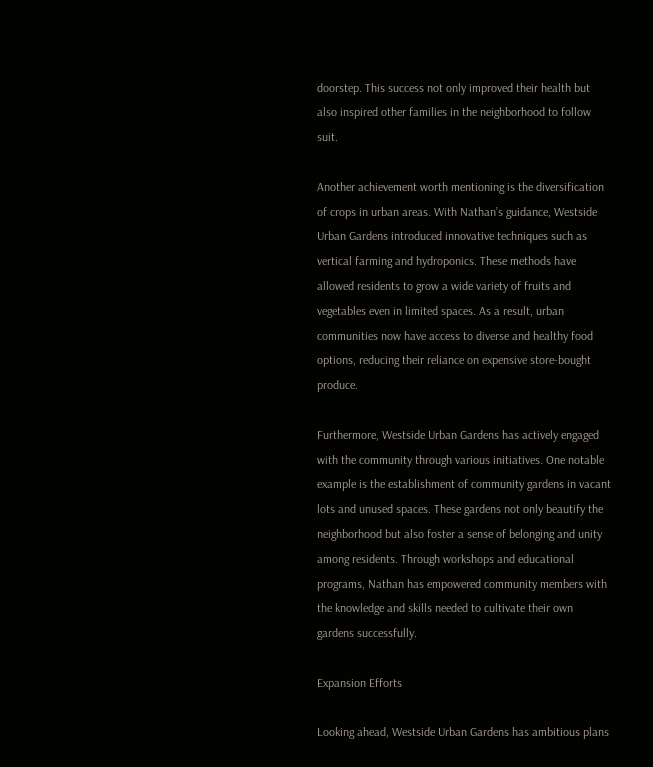doorstep. This success not only improved their health but also inspired other families in the neighborhood to follow suit.

Another achievement worth mentioning is the diversification of crops in urban areas. With Nathan’s guidance, Westside Urban Gardens introduced innovative techniques such as vertical farming and hydroponics. These methods have allowed residents to grow a wide variety of fruits and vegetables even in limited spaces. As a result, urban communities now have access to diverse and healthy food options, reducing their reliance on expensive store-bought produce.

Furthermore, Westside Urban Gardens has actively engaged with the community through various initiatives. One notable example is the establishment of community gardens in vacant lots and unused spaces. These gardens not only beautify the neighborhood but also foster a sense of belonging and unity among residents. Through workshops and educational programs, Nathan has empowered community members with the knowledge and skills needed to cultivate their own gardens successfully.

Expansion Efforts

Looking ahead, Westside Urban Gardens has ambitious plans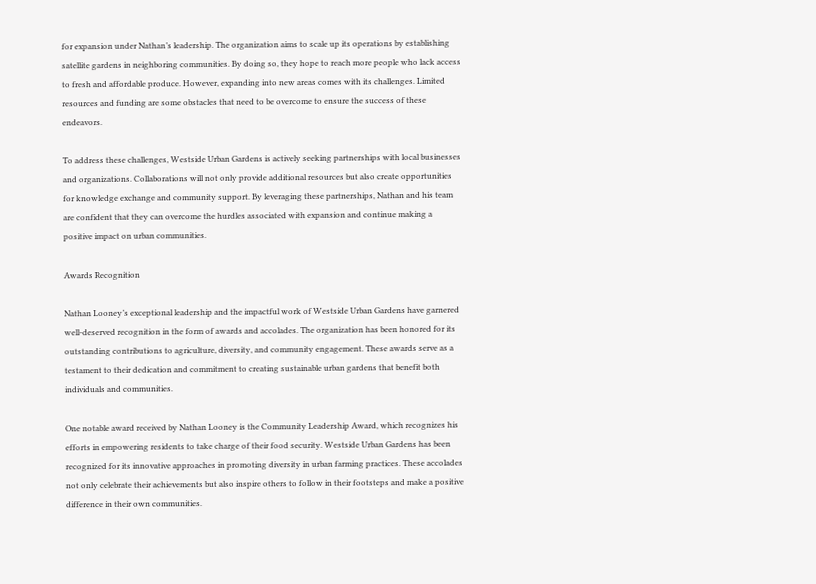for expansion under Nathan’s leadership. The organization aims to scale up its operations by establishing satellite gardens in neighboring communities. By doing so, they hope to reach more people who lack access to fresh and affordable produce. However, expanding into new areas comes with its challenges. Limited resources and funding are some obstacles that need to be overcome to ensure the success of these endeavors.

To address these challenges, Westside Urban Gardens is actively seeking partnerships with local businesses and organizations. Collaborations will not only provide additional resources but also create opportunities for knowledge exchange and community support. By leveraging these partnerships, Nathan and his team are confident that they can overcome the hurdles associated with expansion and continue making a positive impact on urban communities.

Awards Recognition

Nathan Looney’s exceptional leadership and the impactful work of Westside Urban Gardens have garnered well-deserved recognition in the form of awards and accolades. The organization has been honored for its outstanding contributions to agriculture, diversity, and community engagement. These awards serve as a testament to their dedication and commitment to creating sustainable urban gardens that benefit both individuals and communities.

One notable award received by Nathan Looney is the Community Leadership Award, which recognizes his efforts in empowering residents to take charge of their food security. Westside Urban Gardens has been recognized for its innovative approaches in promoting diversity in urban farming practices. These accolades not only celebrate their achievements but also inspire others to follow in their footsteps and make a positive difference in their own communities.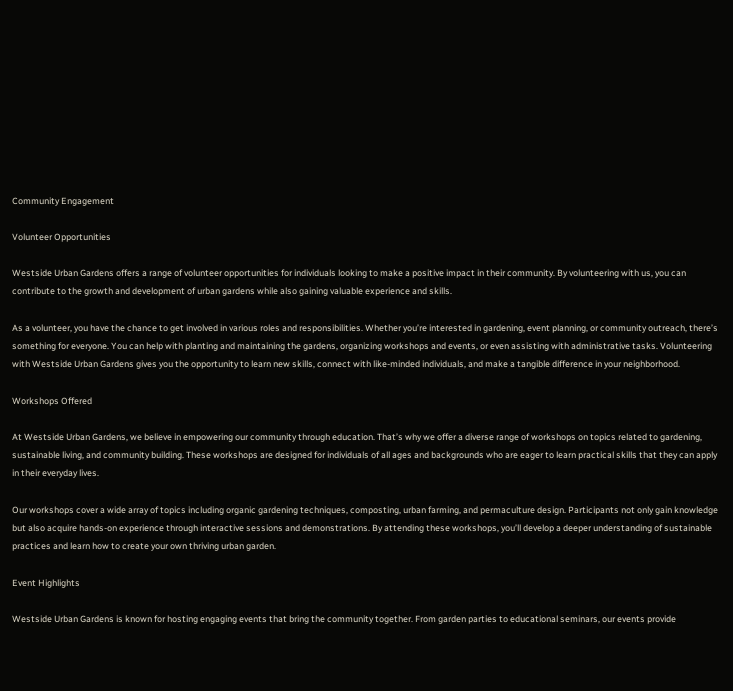Community Engagement

Volunteer Opportunities

Westside Urban Gardens offers a range of volunteer opportunities for individuals looking to make a positive impact in their community. By volunteering with us, you can contribute to the growth and development of urban gardens while also gaining valuable experience and skills.

As a volunteer, you have the chance to get involved in various roles and responsibilities. Whether you’re interested in gardening, event planning, or community outreach, there’s something for everyone. You can help with planting and maintaining the gardens, organizing workshops and events, or even assisting with administrative tasks. Volunteering with Westside Urban Gardens gives you the opportunity to learn new skills, connect with like-minded individuals, and make a tangible difference in your neighborhood.

Workshops Offered

At Westside Urban Gardens, we believe in empowering our community through education. That’s why we offer a diverse range of workshops on topics related to gardening, sustainable living, and community building. These workshops are designed for individuals of all ages and backgrounds who are eager to learn practical skills that they can apply in their everyday lives.

Our workshops cover a wide array of topics including organic gardening techniques, composting, urban farming, and permaculture design. Participants not only gain knowledge but also acquire hands-on experience through interactive sessions and demonstrations. By attending these workshops, you’ll develop a deeper understanding of sustainable practices and learn how to create your own thriving urban garden.

Event Highlights

Westside Urban Gardens is known for hosting engaging events that bring the community together. From garden parties to educational seminars, our events provide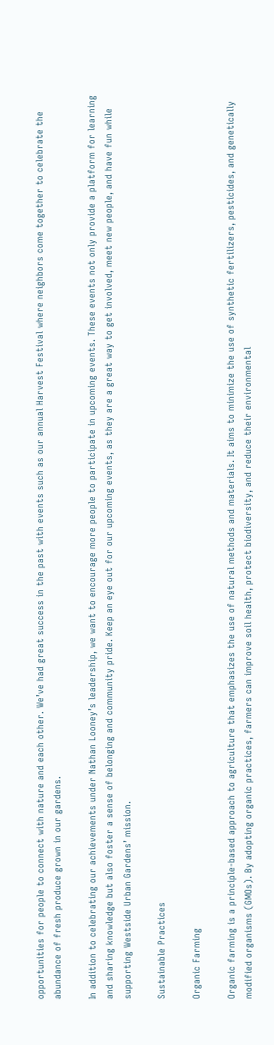opportunities for people to connect with nature and each other. We’ve had great success in the past with events such as our annual Harvest Festival where neighbors come together to celebrate the abundance of fresh produce grown in our gardens.

In addition to celebrating our achievements under Nathan Looney’s leadership, we want to encourage more people to participate in upcoming events. These events not only provide a platform for learning and sharing knowledge but also foster a sense of belonging and community pride. Keep an eye out for our upcoming events, as they are a great way to get involved, meet new people, and have fun while supporting Westside Urban Gardens’ mission.

Sustainable Practices

Organic Farming

Organic farming is a principle-based approach to agriculture that emphasizes the use of natural methods and materials. It aims to minimize the use of synthetic fertilizers, pesticides, and genetically modified organisms (GMOs). By adopting organic practices, farmers can improve soil health, protect biodiversity, and reduce their environmental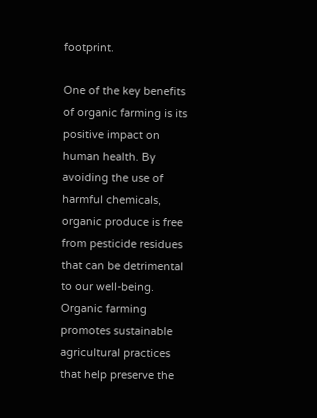footprint.

One of the key benefits of organic farming is its positive impact on human health. By avoiding the use of harmful chemicals, organic produce is free from pesticide residues that can be detrimental to our well-being. Organic farming promotes sustainable agricultural practices that help preserve the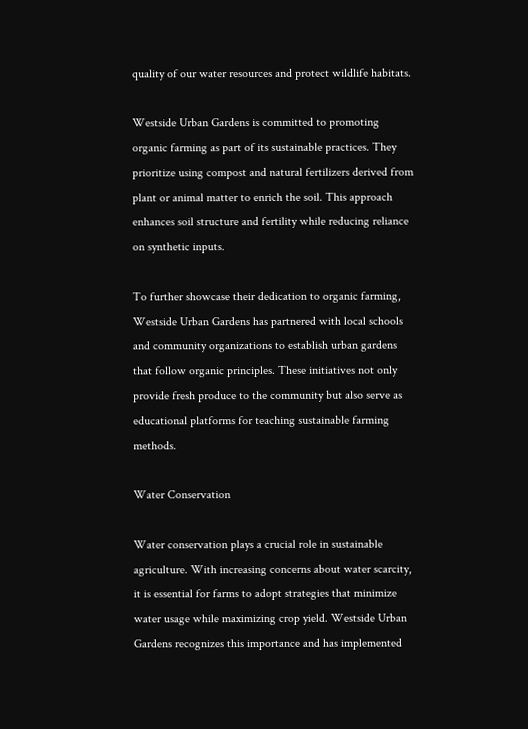quality of our water resources and protect wildlife habitats.

Westside Urban Gardens is committed to promoting organic farming as part of its sustainable practices. They prioritize using compost and natural fertilizers derived from plant or animal matter to enrich the soil. This approach enhances soil structure and fertility while reducing reliance on synthetic inputs.

To further showcase their dedication to organic farming, Westside Urban Gardens has partnered with local schools and community organizations to establish urban gardens that follow organic principles. These initiatives not only provide fresh produce to the community but also serve as educational platforms for teaching sustainable farming methods.

Water Conservation

Water conservation plays a crucial role in sustainable agriculture. With increasing concerns about water scarcity, it is essential for farms to adopt strategies that minimize water usage while maximizing crop yield. Westside Urban Gardens recognizes this importance and has implemented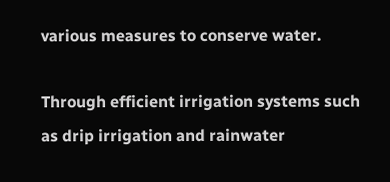various measures to conserve water.

Through efficient irrigation systems such as drip irrigation and rainwater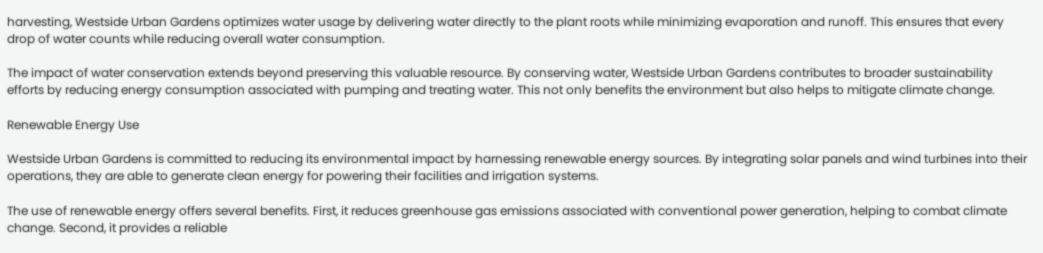harvesting, Westside Urban Gardens optimizes water usage by delivering water directly to the plant roots while minimizing evaporation and runoff. This ensures that every drop of water counts while reducing overall water consumption.

The impact of water conservation extends beyond preserving this valuable resource. By conserving water, Westside Urban Gardens contributes to broader sustainability efforts by reducing energy consumption associated with pumping and treating water. This not only benefits the environment but also helps to mitigate climate change.

Renewable Energy Use

Westside Urban Gardens is committed to reducing its environmental impact by harnessing renewable energy sources. By integrating solar panels and wind turbines into their operations, they are able to generate clean energy for powering their facilities and irrigation systems.

The use of renewable energy offers several benefits. First, it reduces greenhouse gas emissions associated with conventional power generation, helping to combat climate change. Second, it provides a reliable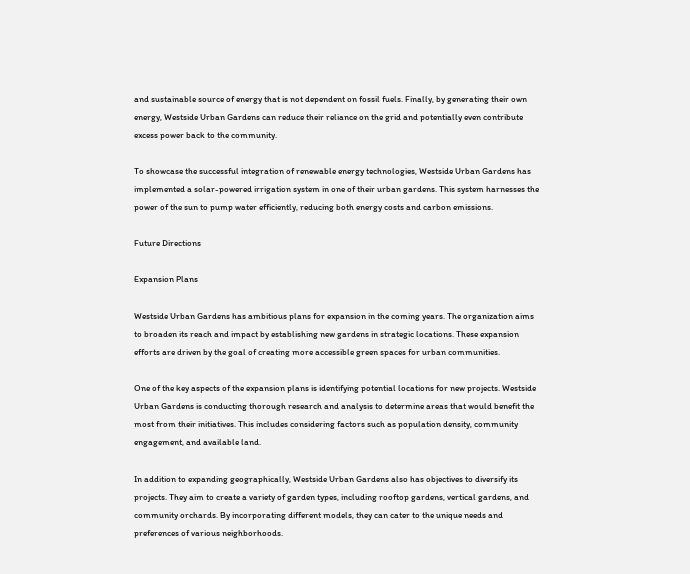and sustainable source of energy that is not dependent on fossil fuels. Finally, by generating their own energy, Westside Urban Gardens can reduce their reliance on the grid and potentially even contribute excess power back to the community.

To showcase the successful integration of renewable energy technologies, Westside Urban Gardens has implemented a solar-powered irrigation system in one of their urban gardens. This system harnesses the power of the sun to pump water efficiently, reducing both energy costs and carbon emissions.

Future Directions

Expansion Plans

Westside Urban Gardens has ambitious plans for expansion in the coming years. The organization aims to broaden its reach and impact by establishing new gardens in strategic locations. These expansion efforts are driven by the goal of creating more accessible green spaces for urban communities.

One of the key aspects of the expansion plans is identifying potential locations for new projects. Westside Urban Gardens is conducting thorough research and analysis to determine areas that would benefit the most from their initiatives. This includes considering factors such as population density, community engagement, and available land.

In addition to expanding geographically, Westside Urban Gardens also has objectives to diversify its projects. They aim to create a variety of garden types, including rooftop gardens, vertical gardens, and community orchards. By incorporating different models, they can cater to the unique needs and preferences of various neighborhoods.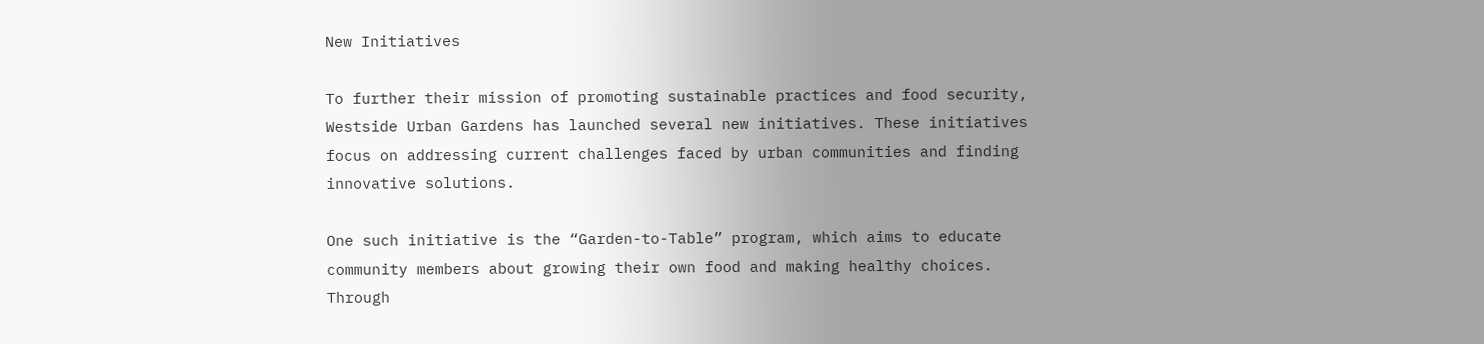New Initiatives

To further their mission of promoting sustainable practices and food security, Westside Urban Gardens has launched several new initiatives. These initiatives focus on addressing current challenges faced by urban communities and finding innovative solutions.

One such initiative is the “Garden-to-Table” program, which aims to educate community members about growing their own food and making healthy choices. Through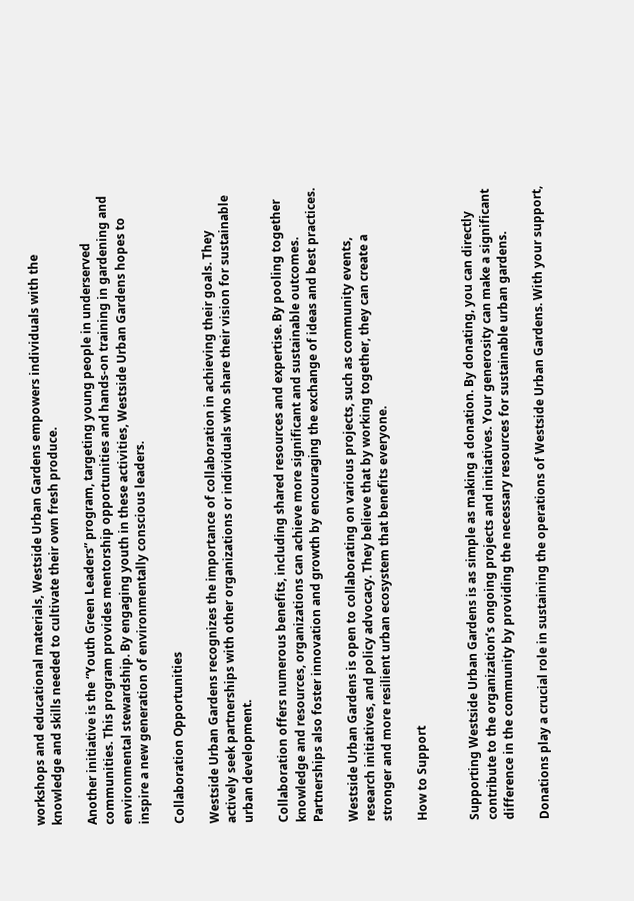workshops and educational materials, Westside Urban Gardens empowers individuals with the knowledge and skills needed to cultivate their own fresh produce.

Another initiative is the “Youth Green Leaders” program, targeting young people in underserved communities. This program provides mentorship opportunities and hands-on training in gardening and environmental stewardship. By engaging youth in these activities, Westside Urban Gardens hopes to inspire a new generation of environmentally conscious leaders.

Collaboration Opportunities

Westside Urban Gardens recognizes the importance of collaboration in achieving their goals. They actively seek partnerships with other organizations or individuals who share their vision for sustainable urban development.

Collaboration offers numerous benefits, including shared resources and expertise. By pooling together knowledge and resources, organizations can achieve more significant and sustainable outcomes. Partnerships also foster innovation and growth by encouraging the exchange of ideas and best practices.

Westside Urban Gardens is open to collaborating on various projects, such as community events, research initiatives, and policy advocacy. They believe that by working together, they can create a stronger and more resilient urban ecosystem that benefits everyone.

How to Support


Supporting Westside Urban Gardens is as simple as making a donation. By donating, you can directly contribute to the organization’s ongoing projects and initiatives. Your generosity can make a significant difference in the community by providing the necessary resources for sustainable urban gardens.

Donations play a crucial role in sustaining the operations of Westside Urban Gardens. With your support,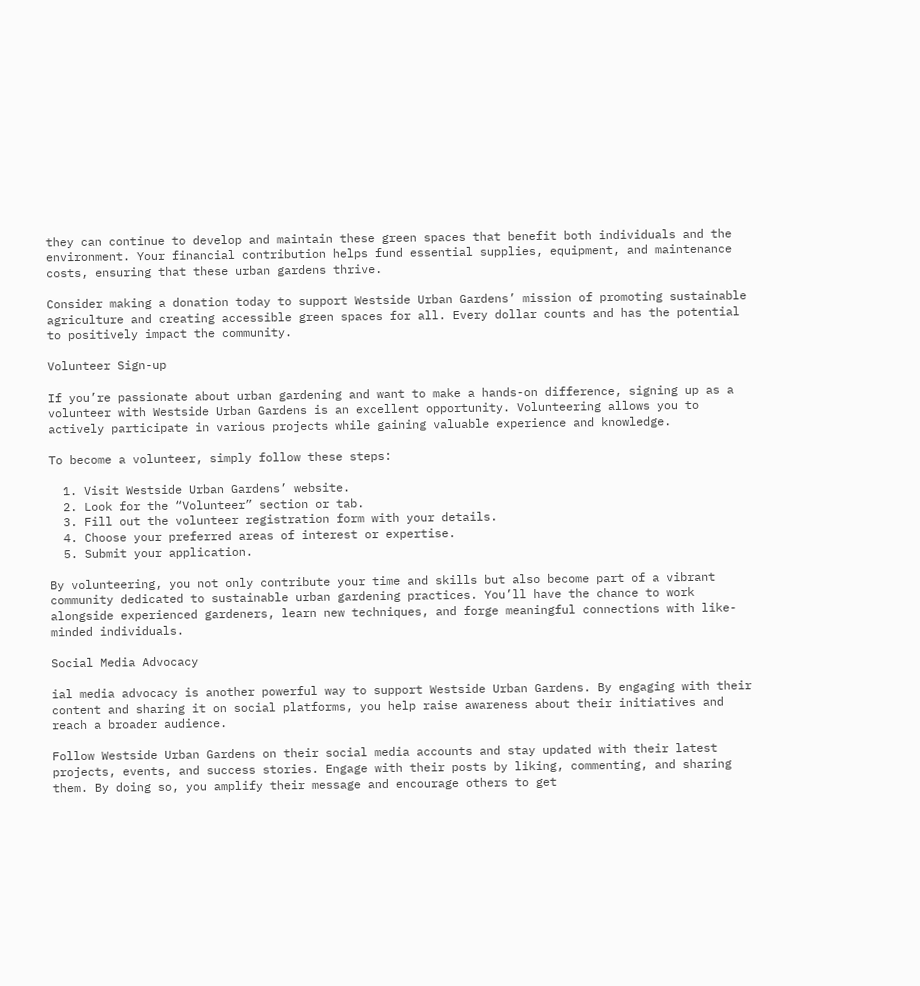they can continue to develop and maintain these green spaces that benefit both individuals and the environment. Your financial contribution helps fund essential supplies, equipment, and maintenance costs, ensuring that these urban gardens thrive.

Consider making a donation today to support Westside Urban Gardens’ mission of promoting sustainable agriculture and creating accessible green spaces for all. Every dollar counts and has the potential to positively impact the community.

Volunteer Sign-up

If you’re passionate about urban gardening and want to make a hands-on difference, signing up as a volunteer with Westside Urban Gardens is an excellent opportunity. Volunteering allows you to actively participate in various projects while gaining valuable experience and knowledge.

To become a volunteer, simply follow these steps:

  1. Visit Westside Urban Gardens’ website.
  2. Look for the “Volunteer” section or tab.
  3. Fill out the volunteer registration form with your details.
  4. Choose your preferred areas of interest or expertise.
  5. Submit your application.

By volunteering, you not only contribute your time and skills but also become part of a vibrant community dedicated to sustainable urban gardening practices. You’ll have the chance to work alongside experienced gardeners, learn new techniques, and forge meaningful connections with like-minded individuals.

Social Media Advocacy

ial media advocacy is another powerful way to support Westside Urban Gardens. By engaging with their content and sharing it on social platforms, you help raise awareness about their initiatives and reach a broader audience.

Follow Westside Urban Gardens on their social media accounts and stay updated with their latest projects, events, and success stories. Engage with their posts by liking, commenting, and sharing them. By doing so, you amplify their message and encourage others to get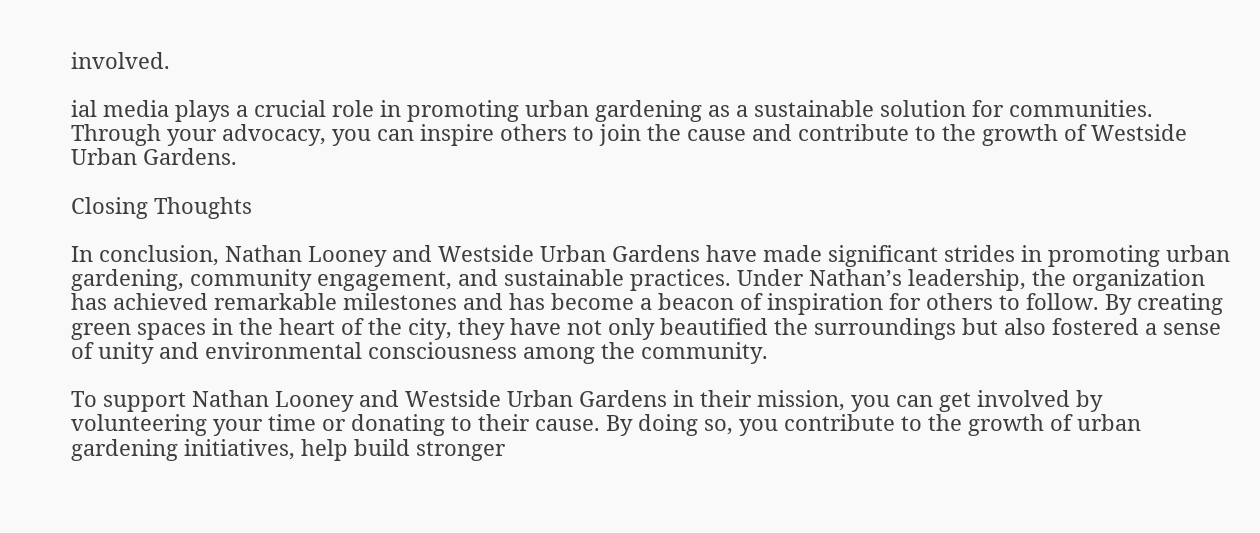involved.

ial media plays a crucial role in promoting urban gardening as a sustainable solution for communities. Through your advocacy, you can inspire others to join the cause and contribute to the growth of Westside Urban Gardens.

Closing Thoughts

In conclusion, Nathan Looney and Westside Urban Gardens have made significant strides in promoting urban gardening, community engagement, and sustainable practices. Under Nathan’s leadership, the organization has achieved remarkable milestones and has become a beacon of inspiration for others to follow. By creating green spaces in the heart of the city, they have not only beautified the surroundings but also fostered a sense of unity and environmental consciousness among the community.

To support Nathan Looney and Westside Urban Gardens in their mission, you can get involved by volunteering your time or donating to their cause. By doing so, you contribute to the growth of urban gardening initiatives, help build stronger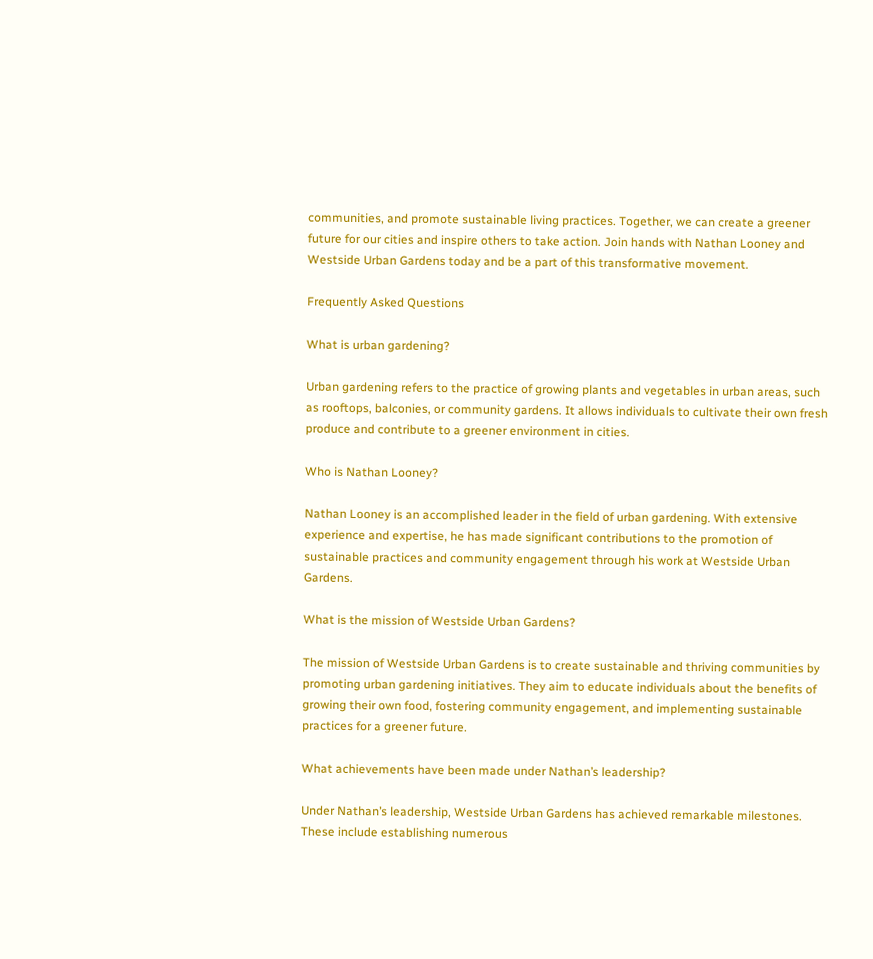communities, and promote sustainable living practices. Together, we can create a greener future for our cities and inspire others to take action. Join hands with Nathan Looney and Westside Urban Gardens today and be a part of this transformative movement.

Frequently Asked Questions

What is urban gardening?

Urban gardening refers to the practice of growing plants and vegetables in urban areas, such as rooftops, balconies, or community gardens. It allows individuals to cultivate their own fresh produce and contribute to a greener environment in cities.

Who is Nathan Looney?

Nathan Looney is an accomplished leader in the field of urban gardening. With extensive experience and expertise, he has made significant contributions to the promotion of sustainable practices and community engagement through his work at Westside Urban Gardens.

What is the mission of Westside Urban Gardens?

The mission of Westside Urban Gardens is to create sustainable and thriving communities by promoting urban gardening initiatives. They aim to educate individuals about the benefits of growing their own food, fostering community engagement, and implementing sustainable practices for a greener future.

What achievements have been made under Nathan’s leadership?

Under Nathan’s leadership, Westside Urban Gardens has achieved remarkable milestones. These include establishing numerous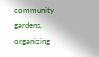community gardens, organizing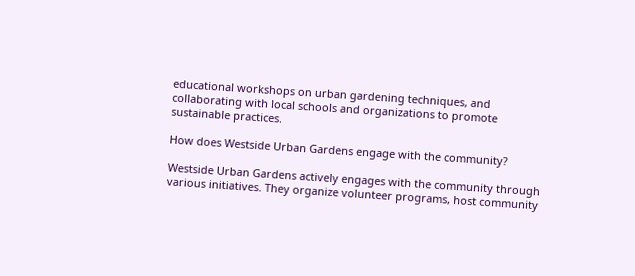educational workshops on urban gardening techniques, and collaborating with local schools and organizations to promote sustainable practices.

How does Westside Urban Gardens engage with the community?

Westside Urban Gardens actively engages with the community through various initiatives. They organize volunteer programs, host community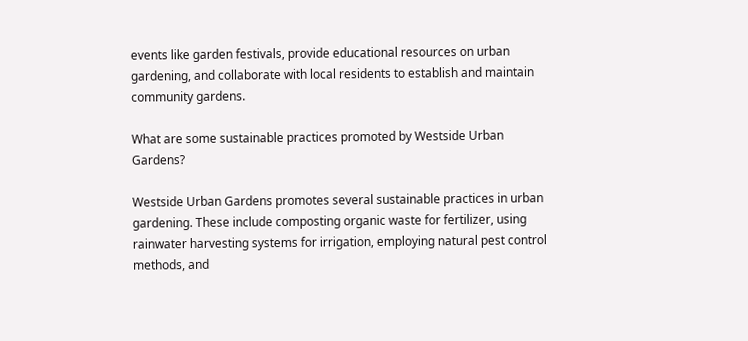events like garden festivals, provide educational resources on urban gardening, and collaborate with local residents to establish and maintain community gardens.

What are some sustainable practices promoted by Westside Urban Gardens?

Westside Urban Gardens promotes several sustainable practices in urban gardening. These include composting organic waste for fertilizer, using rainwater harvesting systems for irrigation, employing natural pest control methods, and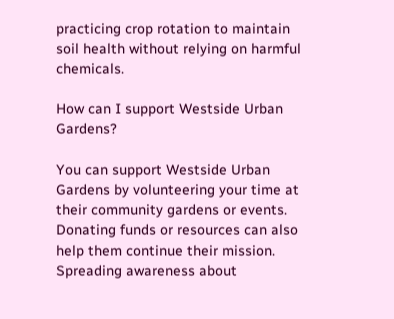practicing crop rotation to maintain soil health without relying on harmful chemicals.

How can I support Westside Urban Gardens?

You can support Westside Urban Gardens by volunteering your time at their community gardens or events. Donating funds or resources can also help them continue their mission. Spreading awareness about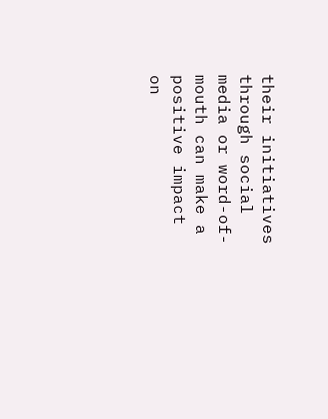their initiatives through social media or word-of-mouth can make a positive impact on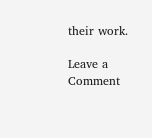their work.

Leave a Comment